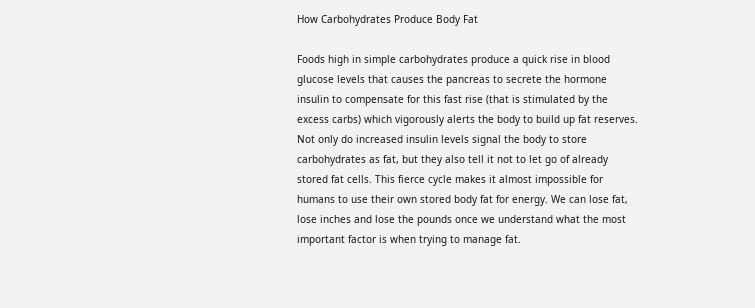How Carbohydrates Produce Body Fat

Foods high in simple carbohydrates produce a quick rise in blood glucose levels that causes the pancreas to secrete the hormone insulin to compensate for this fast rise (that is stimulated by the excess carbs) which vigorously alerts the body to build up fat reserves. Not only do increased insulin levels signal the body to store carbohydrates as fat, but they also tell it not to let go of already stored fat cells. This fierce cycle makes it almost impossible for humans to use their own stored body fat for energy. We can lose fat, lose inches and lose the pounds once we understand what the most important factor is when trying to manage fat.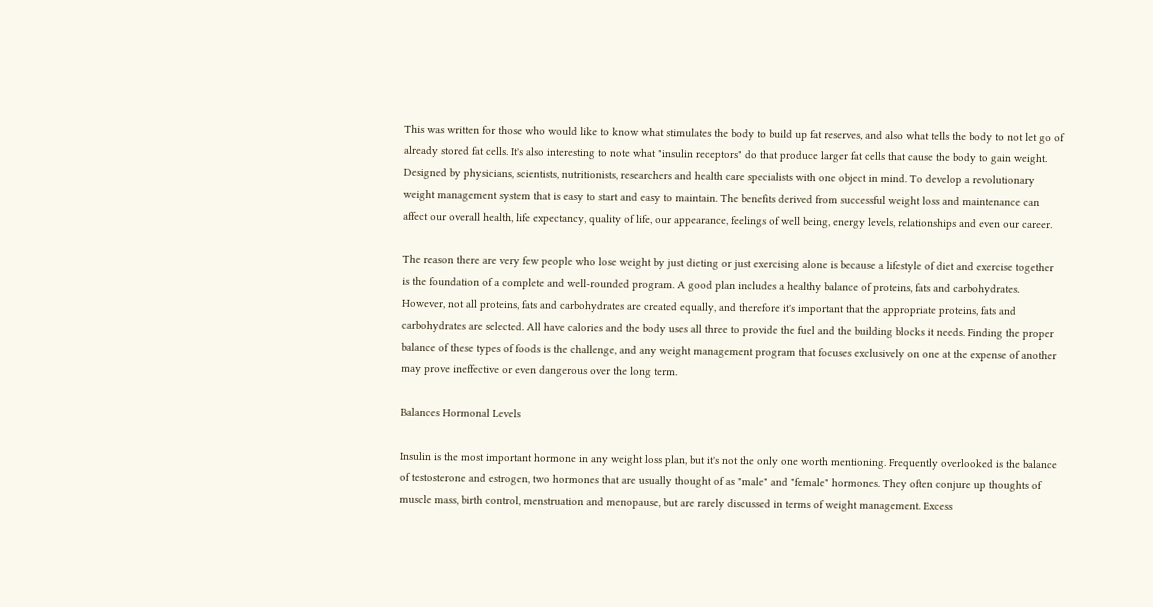This was written for those who would like to know what stimulates the body to build up fat reserves, and also what tells the body to not let go of already stored fat cells. It's also interesting to note what "insulin receptors" do that produce larger fat cells that cause the body to gain weight. Designed by physicians, scientists, nutritionists, researchers and health care specialists with one object in mind. To develop a revolutionary weight management system that is easy to start and easy to maintain. The benefits derived from successful weight loss and maintenance can affect our overall health, life expectancy, quality of life, our appearance, feelings of well being, energy levels, relationships and even our career.

The reason there are very few people who lose weight by just dieting or just exercising alone is because a lifestyle of diet and exercise together is the foundation of a complete and well-rounded program. A good plan includes a healthy balance of proteins, fats and carbohydrates. However, not all proteins, fats and carbohydrates are created equally, and therefore it's important that the appropriate proteins, fats and carbohydrates are selected. All have calories and the body uses all three to provide the fuel and the building blocks it needs. Finding the proper balance of these types of foods is the challenge, and any weight management program that focuses exclusively on one at the expense of another may prove ineffective or even dangerous over the long term.

Balances Hormonal Levels

Insulin is the most important hormone in any weight loss plan, but it's not the only one worth mentioning. Frequently overlooked is the balance of testosterone and estrogen, two hormones that are usually thought of as "male" and "female" hormones. They often conjure up thoughts of muscle mass, birth control, menstruation and menopause, but are rarely discussed in terms of weight management. Excess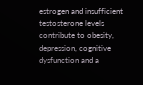estrogen and insufficient testosterone levels contribute to obesity, depression, cognitive dysfunction and a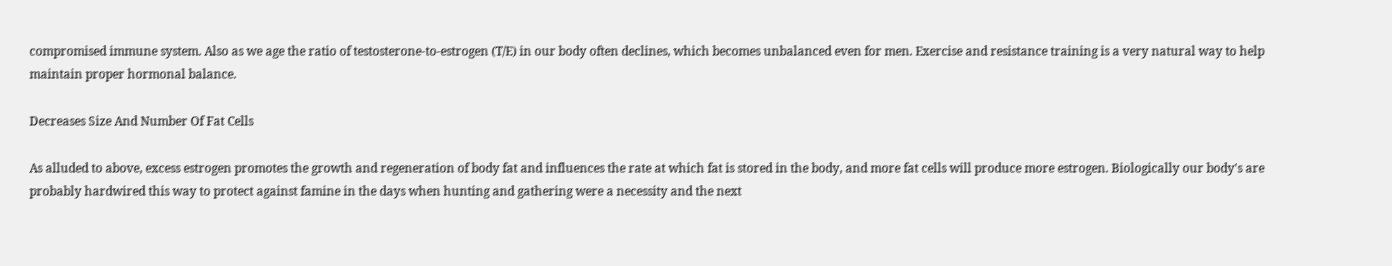compromised immune system. Also as we age the ratio of testosterone-to-estrogen (T/E) in our body often declines, which becomes unbalanced even for men. Exercise and resistance training is a very natural way to help maintain proper hormonal balance.

Decreases Size And Number Of Fat Cells

As alluded to above, excess estrogen promotes the growth and regeneration of body fat and influences the rate at which fat is stored in the body, and more fat cells will produce more estrogen. Biologically our body's are probably hardwired this way to protect against famine in the days when hunting and gathering were a necessity and the next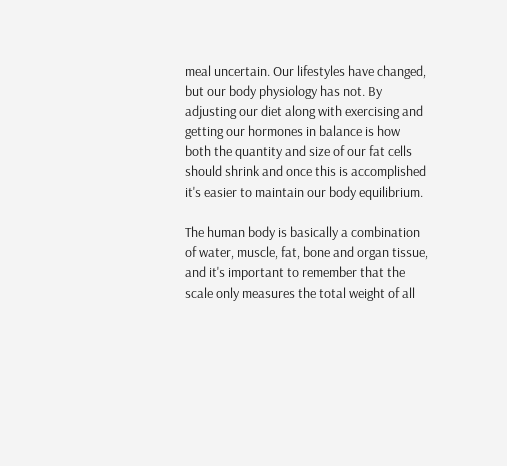meal uncertain. Our lifestyles have changed, but our body physiology has not. By adjusting our diet along with exercising and getting our hormones in balance is how both the quantity and size of our fat cells should shrink and once this is accomplished it's easier to maintain our body equilibrium.

The human body is basically a combination of water, muscle, fat, bone and organ tissue, and it's important to remember that the scale only measures the total weight of all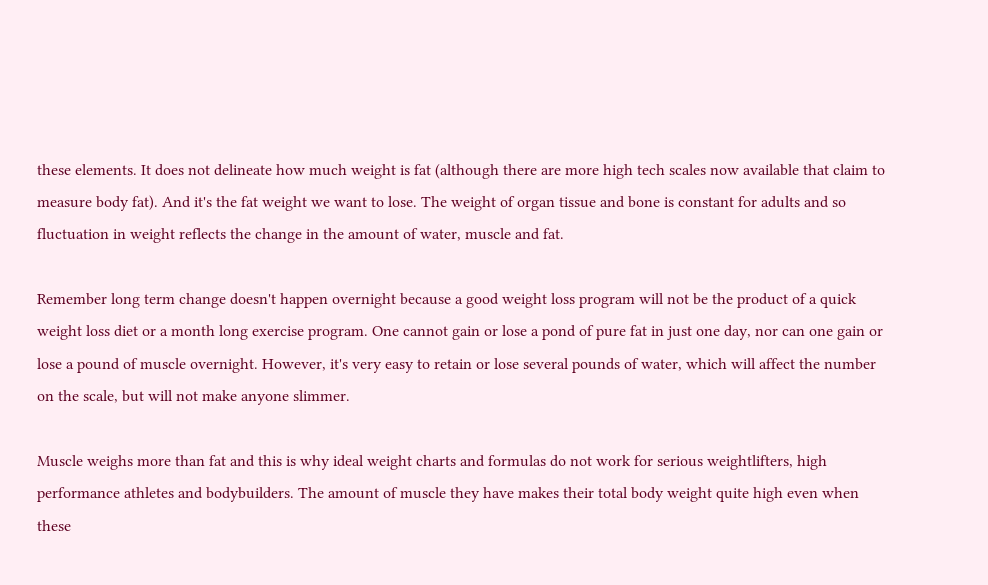these elements. It does not delineate how much weight is fat (although there are more high tech scales now available that claim to measure body fat). And it's the fat weight we want to lose. The weight of organ tissue and bone is constant for adults and so fluctuation in weight reflects the change in the amount of water, muscle and fat.

Remember long term change doesn't happen overnight because a good weight loss program will not be the product of a quick weight loss diet or a month long exercise program. One cannot gain or lose a pond of pure fat in just one day, nor can one gain or lose a pound of muscle overnight. However, it's very easy to retain or lose several pounds of water, which will affect the number on the scale, but will not make anyone slimmer.

Muscle weighs more than fat and this is why ideal weight charts and formulas do not work for serious weightlifters, high performance athletes and bodybuilders. The amount of muscle they have makes their total body weight quite high even when these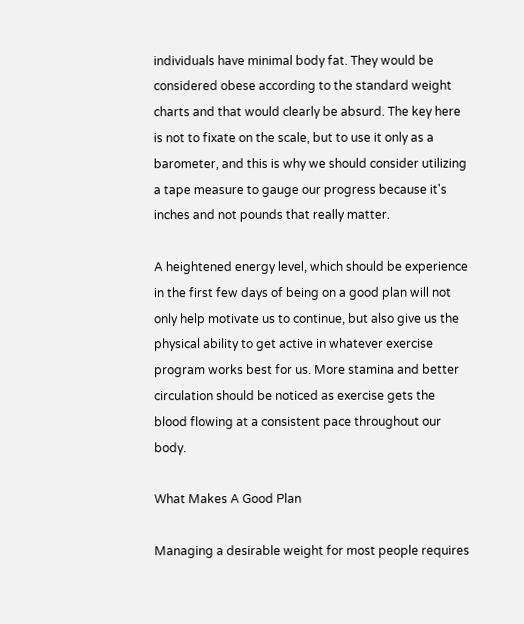individuals have minimal body fat. They would be considered obese according to the standard weight charts and that would clearly be absurd. The key here is not to fixate on the scale, but to use it only as a barometer, and this is why we should consider utilizing a tape measure to gauge our progress because it's inches and not pounds that really matter.

A heightened energy level, which should be experience in the first few days of being on a good plan will not only help motivate us to continue, but also give us the physical ability to get active in whatever exercise program works best for us. More stamina and better circulation should be noticed as exercise gets the blood flowing at a consistent pace throughout our body.

What Makes A Good Plan

Managing a desirable weight for most people requires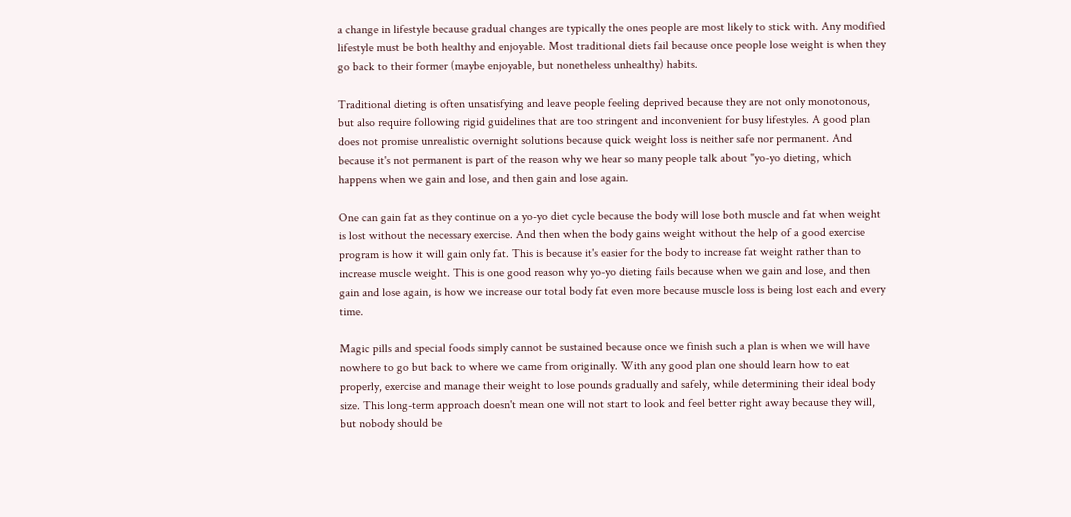a change in lifestyle because gradual changes are typically the ones people are most likely to stick with. Any modified lifestyle must be both healthy and enjoyable. Most traditional diets fail because once people lose weight is when they go back to their former (maybe enjoyable, but nonetheless unhealthy) habits.

Traditional dieting is often unsatisfying and leave people feeling deprived because they are not only monotonous, but also require following rigid guidelines that are too stringent and inconvenient for busy lifestyles. A good plan does not promise unrealistic overnight solutions because quick weight loss is neither safe nor permanent. And because it's not permanent is part of the reason why we hear so many people talk about "yo-yo dieting, which happens when we gain and lose, and then gain and lose again.

One can gain fat as they continue on a yo-yo diet cycle because the body will lose both muscle and fat when weight is lost without the necessary exercise. And then when the body gains weight without the help of a good exercise program is how it will gain only fat. This is because it's easier for the body to increase fat weight rather than to increase muscle weight. This is one good reason why yo-yo dieting fails because when we gain and lose, and then gain and lose again, is how we increase our total body fat even more because muscle loss is being lost each and every time.

Magic pills and special foods simply cannot be sustained because once we finish such a plan is when we will have nowhere to go but back to where we came from originally. With any good plan one should learn how to eat properly, exercise and manage their weight to lose pounds gradually and safely, while determining their ideal body size. This long-term approach doesn't mean one will not start to look and feel better right away because they will, but nobody should be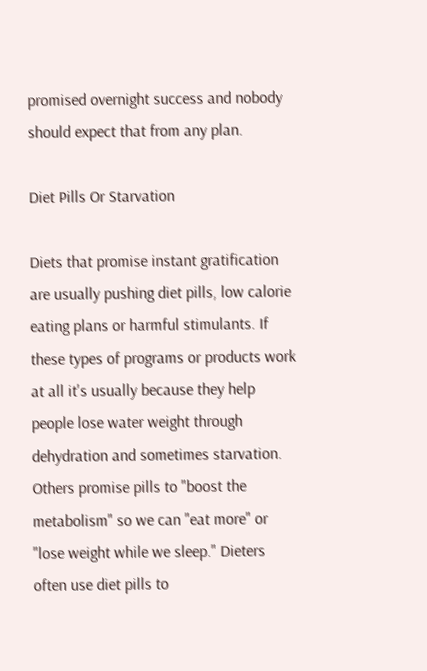promised overnight success and nobody should expect that from any plan.

Diet Pills Or Starvation

Diets that promise instant gratification are usually pushing diet pills, low calorie eating plans or harmful stimulants. If these types of programs or products work at all it's usually because they help people lose water weight through dehydration and sometimes starvation. Others promise pills to "boost the metabolism" so we can "eat more" or "lose weight while we sleep." Dieters often use diet pills to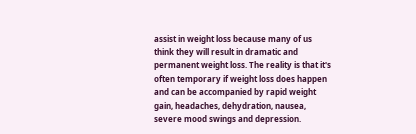assist in weight loss because many of us think they will result in dramatic and permanent weight loss. The reality is that it's often temporary if weight loss does happen and can be accompanied by rapid weight gain, headaches, dehydration, nausea, severe mood swings and depression.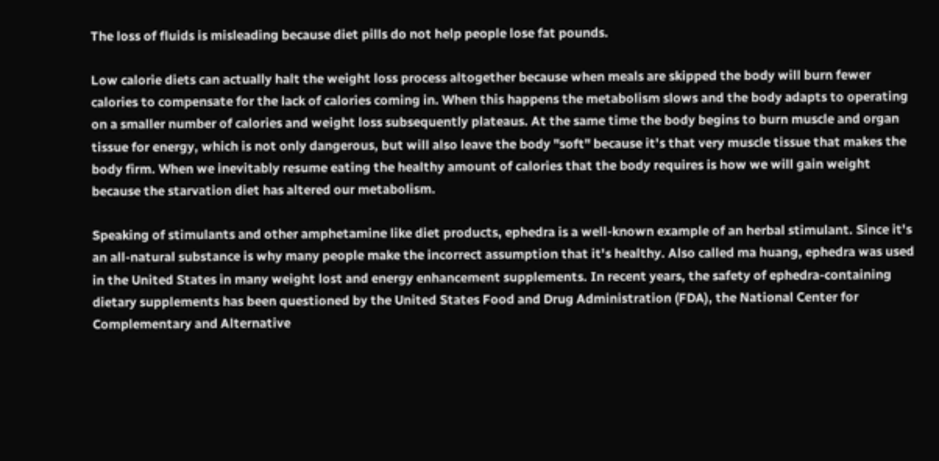The loss of fluids is misleading because diet pills do not help people lose fat pounds.

Low calorie diets can actually halt the weight loss process altogether because when meals are skipped the body will burn fewer calories to compensate for the lack of calories coming in. When this happens the metabolism slows and the body adapts to operating on a smaller number of calories and weight loss subsequently plateaus. At the same time the body begins to burn muscle and organ tissue for energy, which is not only dangerous, but will also leave the body "soft" because it's that very muscle tissue that makes the body firm. When we inevitably resume eating the healthy amount of calories that the body requires is how we will gain weight because the starvation diet has altered our metabolism.

Speaking of stimulants and other amphetamine like diet products, ephedra is a well-known example of an herbal stimulant. Since it's an all-natural substance is why many people make the incorrect assumption that it's healthy. Also called ma huang, ephedra was used in the United States in many weight lost and energy enhancement supplements. In recent years, the safety of ephedra-containing dietary supplements has been questioned by the United States Food and Drug Administration (FDA), the National Center for Complementary and Alternative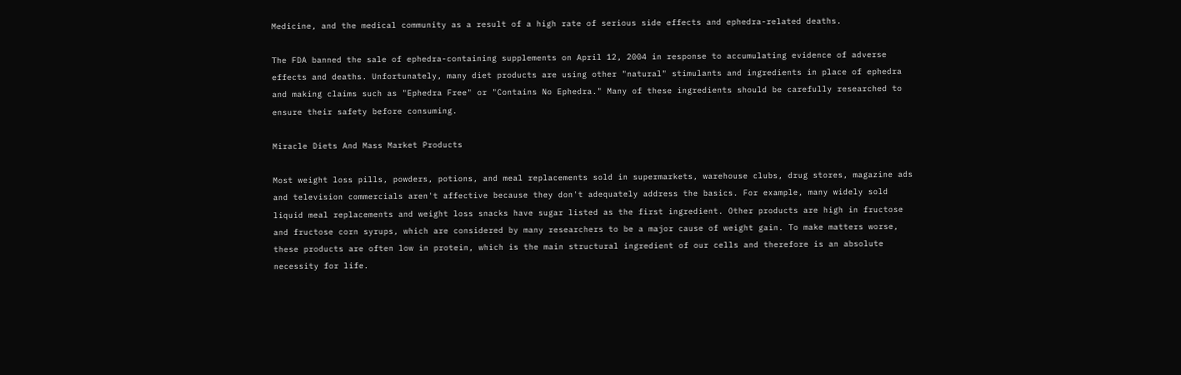Medicine, and the medical community as a result of a high rate of serious side effects and ephedra-related deaths.

The FDA banned the sale of ephedra-containing supplements on April 12, 2004 in response to accumulating evidence of adverse effects and deaths. Unfortunately, many diet products are using other "natural" stimulants and ingredients in place of ephedra and making claims such as "Ephedra Free" or "Contains No Ephedra." Many of these ingredients should be carefully researched to ensure their safety before consuming.

Miracle Diets And Mass Market Products

Most weight loss pills, powders, potions, and meal replacements sold in supermarkets, warehouse clubs, drug stores, magazine ads and television commercials aren't affective because they don't adequately address the basics. For example, many widely sold liquid meal replacements and weight loss snacks have sugar listed as the first ingredient. Other products are high in fructose and fructose corn syrups, which are considered by many researchers to be a major cause of weight gain. To make matters worse, these products are often low in protein, which is the main structural ingredient of our cells and therefore is an absolute necessity for life.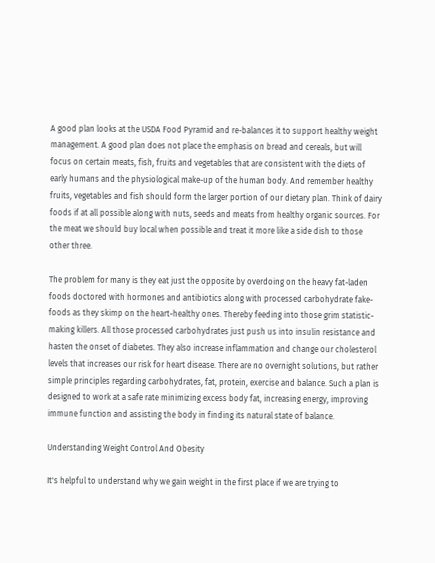A good plan looks at the USDA Food Pyramid and re-balances it to support healthy weight management. A good plan does not place the emphasis on bread and cereals, but will focus on certain meats, fish, fruits and vegetables that are consistent with the diets of early humans and the physiological make-up of the human body. And remember healthy fruits, vegetables and fish should form the larger portion of our dietary plan. Think of dairy foods if at all possible along with nuts, seeds and meats from healthy organic sources. For the meat we should buy local when possible and treat it more like a side dish to those other three.

The problem for many is they eat just the opposite by overdoing on the heavy fat-laden foods doctored with hormones and antibiotics along with processed carbohydrate fake-foods as they skimp on the heart-healthy ones. Thereby feeding into those grim statistic-making killers. All those processed carbohydrates just push us into insulin resistance and hasten the onset of diabetes. They also increase inflammation and change our cholesterol levels that increases our risk for heart disease. There are no overnight solutions, but rather simple principles regarding carbohydrates, fat, protein, exercise and balance. Such a plan is designed to work at a safe rate minimizing excess body fat, increasing energy, improving immune function and assisting the body in finding its natural state of balance.

Understanding Weight Control And Obesity

It's helpful to understand why we gain weight in the first place if we are trying to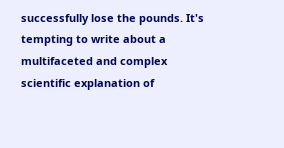successfully lose the pounds. It's tempting to write about a multifaceted and complex scientific explanation of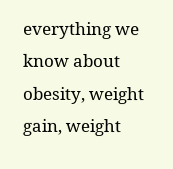everything we know about obesity, weight gain, weight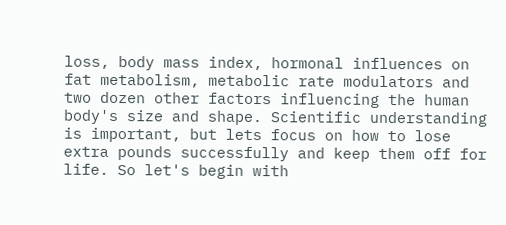loss, body mass index, hormonal influences on fat metabolism, metabolic rate modulators and two dozen other factors influencing the human body's size and shape. Scientific understanding is important, but lets focus on how to lose extra pounds successfully and keep them off for life. So let's begin with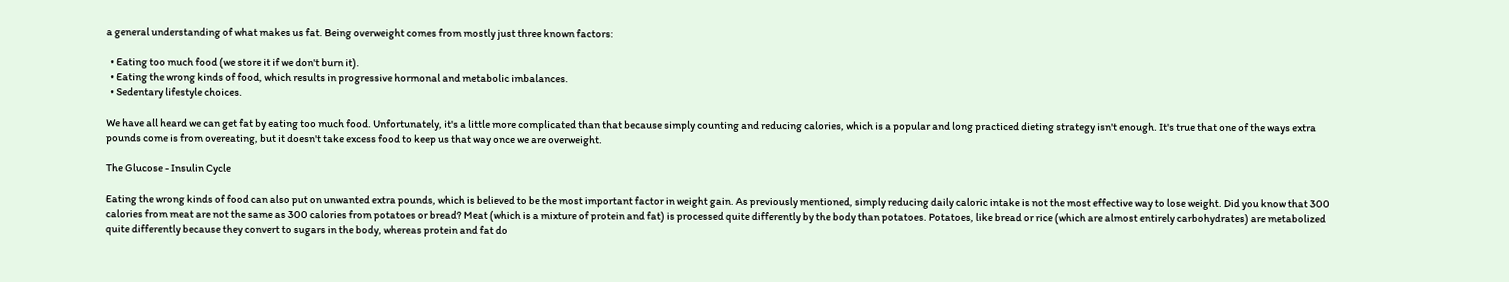a general understanding of what makes us fat. Being overweight comes from mostly just three known factors:

  • Eating too much food (we store it if we don't burn it).
  • Eating the wrong kinds of food, which results in progressive hormonal and metabolic imbalances.
  • Sedentary lifestyle choices.

We have all heard we can get fat by eating too much food. Unfortunately, it's a little more complicated than that because simply counting and reducing calories, which is a popular and long practiced dieting strategy isn't enough. It's true that one of the ways extra pounds come is from overeating, but it doesn't take excess food to keep us that way once we are overweight.

The Glucose - Insulin Cycle

Eating the wrong kinds of food can also put on unwanted extra pounds, which is believed to be the most important factor in weight gain. As previously mentioned, simply reducing daily caloric intake is not the most effective way to lose weight. Did you know that 300 calories from meat are not the same as 300 calories from potatoes or bread? Meat (which is a mixture of protein and fat) is processed quite differently by the body than potatoes. Potatoes, like bread or rice (which are almost entirely carbohydrates) are metabolized quite differently because they convert to sugars in the body, whereas protein and fat do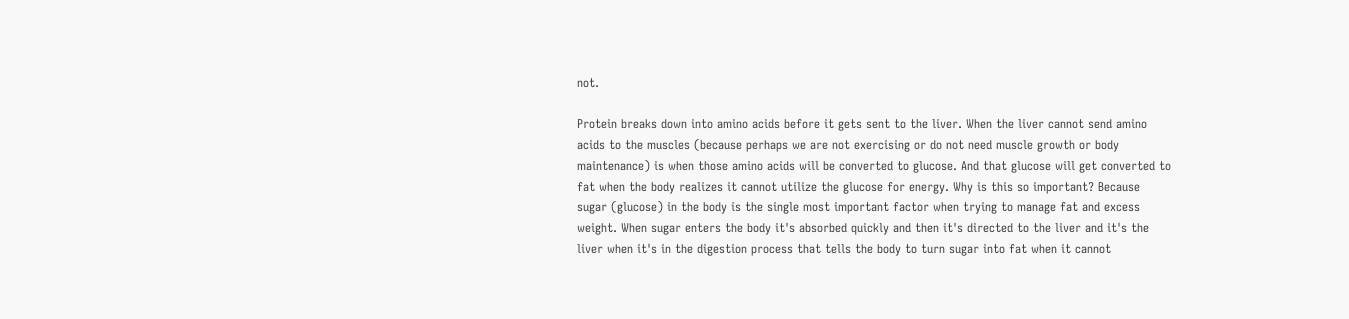not.

Protein breaks down into amino acids before it gets sent to the liver. When the liver cannot send amino acids to the muscles (because perhaps we are not exercising or do not need muscle growth or body maintenance) is when those amino acids will be converted to glucose. And that glucose will get converted to fat when the body realizes it cannot utilize the glucose for energy. Why is this so important? Because sugar (glucose) in the body is the single most important factor when trying to manage fat and excess weight. When sugar enters the body it's absorbed quickly and then it's directed to the liver and it's the liver when it's in the digestion process that tells the body to turn sugar into fat when it cannot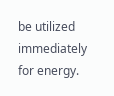be utilized immediately for energy.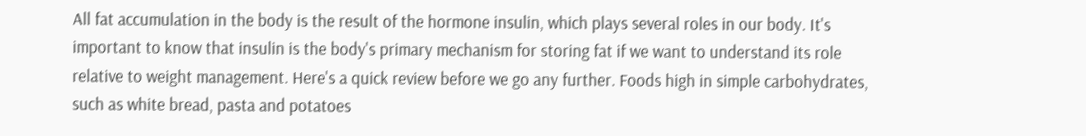All fat accumulation in the body is the result of the hormone insulin, which plays several roles in our body. It's important to know that insulin is the body's primary mechanism for storing fat if we want to understand its role relative to weight management. Here's a quick review before we go any further. Foods high in simple carbohydrates, such as white bread, pasta and potatoes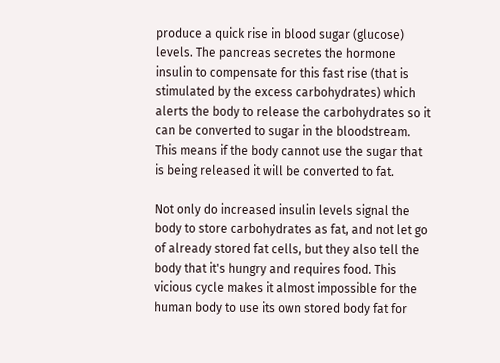produce a quick rise in blood sugar (glucose) levels. The pancreas secretes the hormone insulin to compensate for this fast rise (that is stimulated by the excess carbohydrates) which alerts the body to release the carbohydrates so it can be converted to sugar in the bloodstream. This means if the body cannot use the sugar that is being released it will be converted to fat.

Not only do increased insulin levels signal the body to store carbohydrates as fat, and not let go of already stored fat cells, but they also tell the body that it's hungry and requires food. This vicious cycle makes it almost impossible for the human body to use its own stored body fat for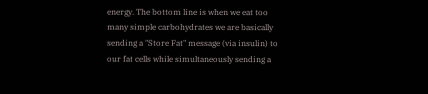energy. The bottom line is when we eat too many simple carbohydrates we are basically sending a "Store Fat" message (via insulin) to our fat cells while simultaneously sending a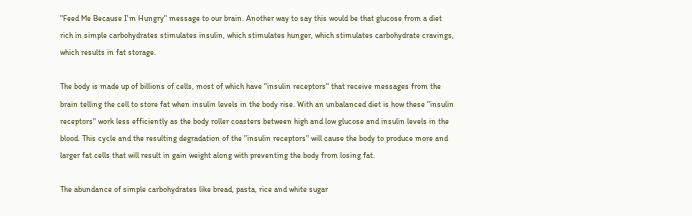"Feed Me Because I'm Hungry" message to our brain. Another way to say this would be that glucose from a diet rich in simple carbohydrates stimulates insulin, which stimulates hunger, which stimulates carbohydrate cravings, which results in fat storage.

The body is made up of billions of cells, most of which have "insulin receptors" that receive messages from the brain telling the cell to store fat when insulin levels in the body rise. With an unbalanced diet is how these "insulin receptors" work less efficiently as the body roller coasters between high and low glucose and insulin levels in the blood. This cycle and the resulting degradation of the "insulin receptors" will cause the body to produce more and larger fat cells that will result in gain weight along with preventing the body from losing fat.

The abundance of simple carbohydrates like bread, pasta, rice and white sugar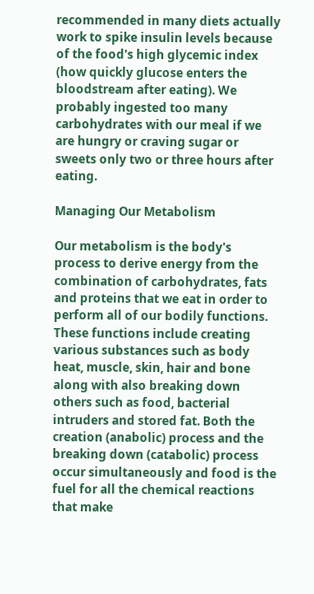recommended in many diets actually work to spike insulin levels because of the food's high glycemic index (how quickly glucose enters the bloodstream after eating). We probably ingested too many carbohydrates with our meal if we are hungry or craving sugar or sweets only two or three hours after eating.

Managing Our Metabolism

Our metabolism is the body's process to derive energy from the combination of carbohydrates, fats and proteins that we eat in order to perform all of our bodily functions. These functions include creating various substances such as body heat, muscle, skin, hair and bone along with also breaking down others such as food, bacterial intruders and stored fat. Both the creation (anabolic) process and the breaking down (catabolic) process occur simultaneously and food is the fuel for all the chemical reactions that make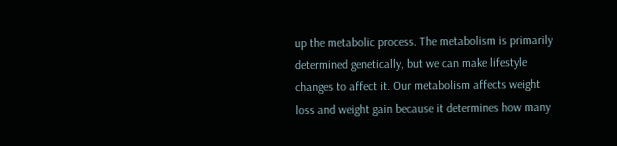up the metabolic process. The metabolism is primarily determined genetically, but we can make lifestyle changes to affect it. Our metabolism affects weight loss and weight gain because it determines how many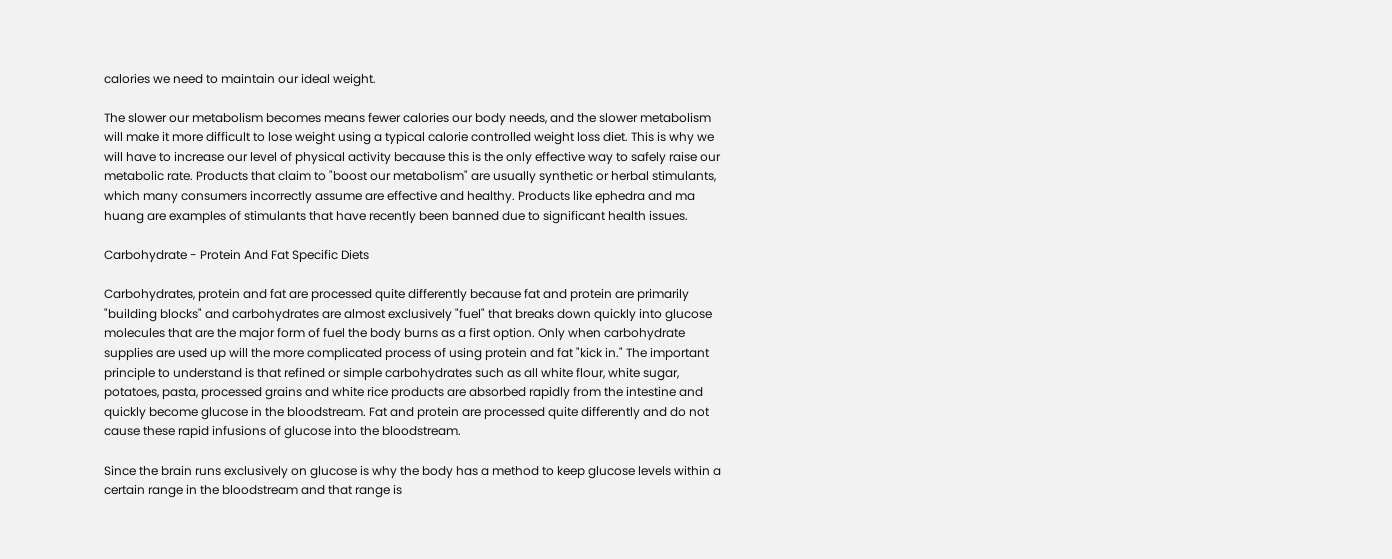calories we need to maintain our ideal weight.

The slower our metabolism becomes means fewer calories our body needs, and the slower metabolism will make it more difficult to lose weight using a typical calorie controlled weight loss diet. This is why we will have to increase our level of physical activity because this is the only effective way to safely raise our metabolic rate. Products that claim to "boost our metabolism" are usually synthetic or herbal stimulants, which many consumers incorrectly assume are effective and healthy. Products like ephedra and ma huang are examples of stimulants that have recently been banned due to significant health issues.

Carbohydrate - Protein And Fat Specific Diets

Carbohydrates, protein and fat are processed quite differently because fat and protein are primarily "building blocks" and carbohydrates are almost exclusively "fuel" that breaks down quickly into glucose molecules that are the major form of fuel the body burns as a first option. Only when carbohydrate supplies are used up will the more complicated process of using protein and fat "kick in." The important principle to understand is that refined or simple carbohydrates such as all white flour, white sugar, potatoes, pasta, processed grains and white rice products are absorbed rapidly from the intestine and quickly become glucose in the bloodstream. Fat and protein are processed quite differently and do not cause these rapid infusions of glucose into the bloodstream.

Since the brain runs exclusively on glucose is why the body has a method to keep glucose levels within a certain range in the bloodstream and that range is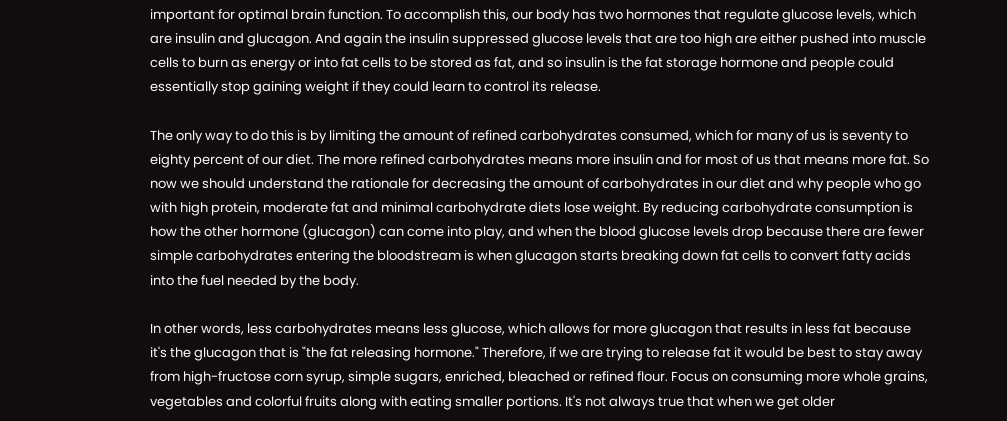important for optimal brain function. To accomplish this, our body has two hormones that regulate glucose levels, which are insulin and glucagon. And again the insulin suppressed glucose levels that are too high are either pushed into muscle cells to burn as energy or into fat cells to be stored as fat, and so insulin is the fat storage hormone and people could essentially stop gaining weight if they could learn to control its release.

The only way to do this is by limiting the amount of refined carbohydrates consumed, which for many of us is seventy to eighty percent of our diet. The more refined carbohydrates means more insulin and for most of us that means more fat. So now we should understand the rationale for decreasing the amount of carbohydrates in our diet and why people who go with high protein, moderate fat and minimal carbohydrate diets lose weight. By reducing carbohydrate consumption is how the other hormone (glucagon) can come into play, and when the blood glucose levels drop because there are fewer simple carbohydrates entering the bloodstream is when glucagon starts breaking down fat cells to convert fatty acids into the fuel needed by the body.

In other words, less carbohydrates means less glucose, which allows for more glucagon that results in less fat because it's the glucagon that is "the fat releasing hormone." Therefore, if we are trying to release fat it would be best to stay away from high-fructose corn syrup, simple sugars, enriched, bleached or refined flour. Focus on consuming more whole grains, vegetables and colorful fruits along with eating smaller portions. It's not always true that when we get older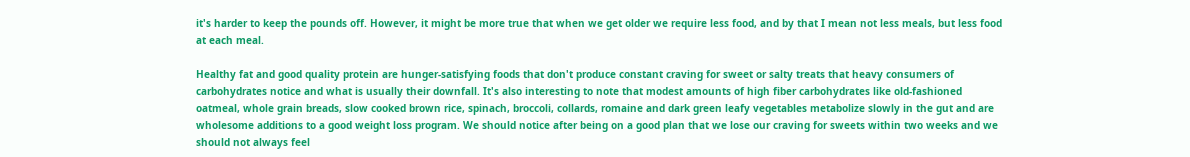it's harder to keep the pounds off. However, it might be more true that when we get older we require less food, and by that I mean not less meals, but less food at each meal.

Healthy fat and good quality protein are hunger-satisfying foods that don't produce constant craving for sweet or salty treats that heavy consumers of carbohydrates notice and what is usually their downfall. It's also interesting to note that modest amounts of high fiber carbohydrates like old-fashioned oatmeal, whole grain breads, slow cooked brown rice, spinach, broccoli, collards, romaine and dark green leafy vegetables metabolize slowly in the gut and are wholesome additions to a good weight loss program. We should notice after being on a good plan that we lose our craving for sweets within two weeks and we should not always feel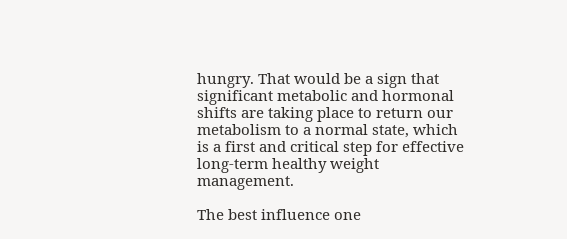hungry. That would be a sign that significant metabolic and hormonal shifts are taking place to return our metabolism to a normal state, which is a first and critical step for effective long-term healthy weight management.

The best influence one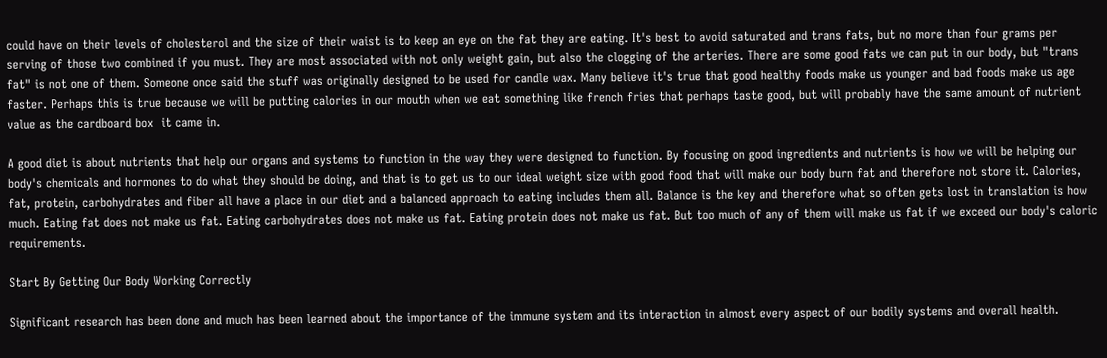could have on their levels of cholesterol and the size of their waist is to keep an eye on the fat they are eating. It's best to avoid saturated and trans fats, but no more than four grams per serving of those two combined if you must. They are most associated with not only weight gain, but also the clogging of the arteries. There are some good fats we can put in our body, but "trans fat" is not one of them. Someone once said the stuff was originally designed to be used for candle wax. Many believe it's true that good healthy foods make us younger and bad foods make us age faster. Perhaps this is true because we will be putting calories in our mouth when we eat something like french fries that perhaps taste good, but will probably have the same amount of nutrient value as the cardboard box  it came in.

A good diet is about nutrients that help our organs and systems to function in the way they were designed to function. By focusing on good ingredients and nutrients is how we will be helping our body's chemicals and hormones to do what they should be doing, and that is to get us to our ideal weight size with good food that will make our body burn fat and therefore not store it. Calories, fat, protein, carbohydrates and fiber all have a place in our diet and a balanced approach to eating includes them all. Balance is the key and therefore what so often gets lost in translation is how much. Eating fat does not make us fat. Eating carbohydrates does not make us fat. Eating protein does not make us fat. But too much of any of them will make us fat if we exceed our body's caloric requirements.

Start By Getting Our Body Working Correctly

Significant research has been done and much has been learned about the importance of the immune system and its interaction in almost every aspect of our bodily systems and overall health.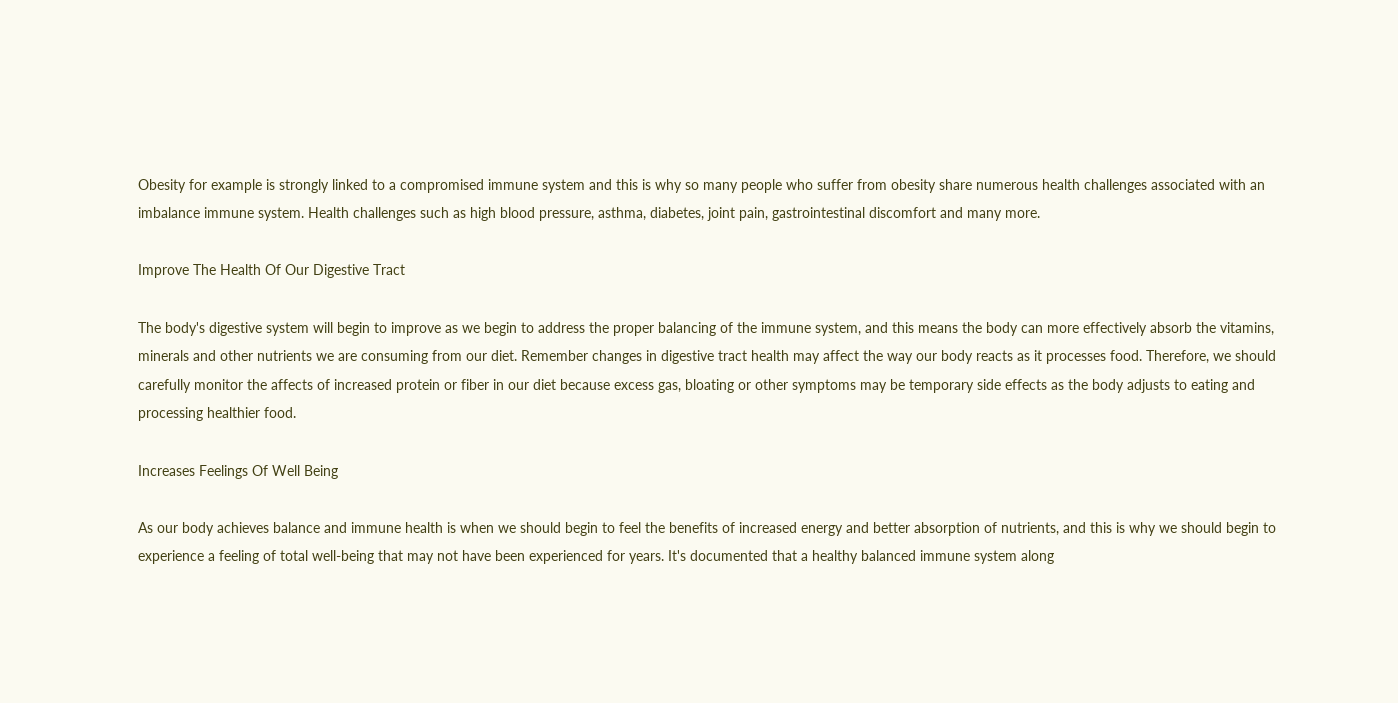Obesity for example is strongly linked to a compromised immune system and this is why so many people who suffer from obesity share numerous health challenges associated with an imbalance immune system. Health challenges such as high blood pressure, asthma, diabetes, joint pain, gastrointestinal discomfort and many more.

Improve The Health Of Our Digestive Tract

The body's digestive system will begin to improve as we begin to address the proper balancing of the immune system, and this means the body can more effectively absorb the vitamins, minerals and other nutrients we are consuming from our diet. Remember changes in digestive tract health may affect the way our body reacts as it processes food. Therefore, we should carefully monitor the affects of increased protein or fiber in our diet because excess gas, bloating or other symptoms may be temporary side effects as the body adjusts to eating and processing healthier food.

Increases Feelings Of Well Being

As our body achieves balance and immune health is when we should begin to feel the benefits of increased energy and better absorption of nutrients, and this is why we should begin to experience a feeling of total well-being that may not have been experienced for years. It's documented that a healthy balanced immune system along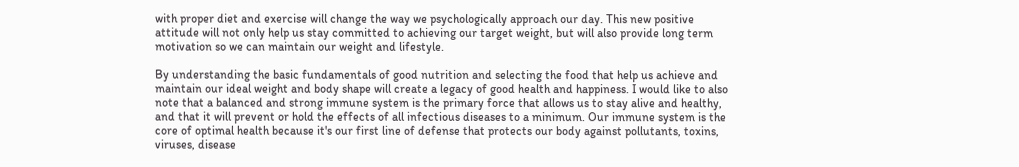with proper diet and exercise will change the way we psychologically approach our day. This new positive attitude will not only help us stay committed to achieving our target weight, but will also provide long term motivation so we can maintain our weight and lifestyle.

By understanding the basic fundamentals of good nutrition and selecting the food that help us achieve and maintain our ideal weight and body shape will create a legacy of good health and happiness. I would like to also note that a balanced and strong immune system is the primary force that allows us to stay alive and healthy, and that it will prevent or hold the effects of all infectious diseases to a minimum. Our immune system is the core of optimal health because it's our first line of defense that protects our body against pollutants, toxins, viruses, disease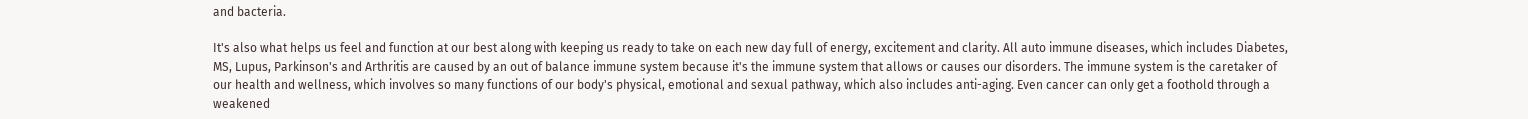and bacteria.

It's also what helps us feel and function at our best along with keeping us ready to take on each new day full of energy, excitement and clarity. All auto immune diseases, which includes Diabetes, MS, Lupus, Parkinson's and Arthritis are caused by an out of balance immune system because it's the immune system that allows or causes our disorders. The immune system is the caretaker of our health and wellness, which involves so many functions of our body's physical, emotional and sexual pathway, which also includes anti-aging. Even cancer can only get a foothold through a weakened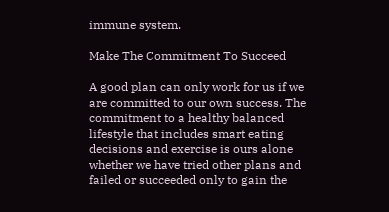immune system.

Make The Commitment To Succeed

A good plan can only work for us if we are committed to our own success. The commitment to a healthy balanced lifestyle that includes smart eating decisions and exercise is ours alone whether we have tried other plans and failed or succeeded only to gain the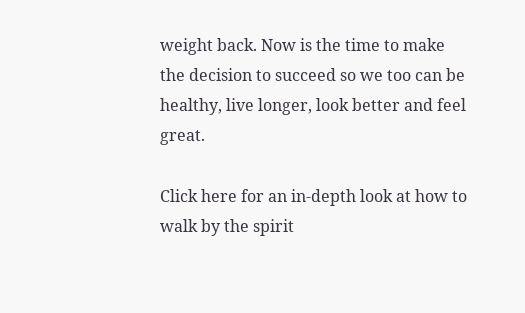weight back. Now is the time to make the decision to succeed so we too can be healthy, live longer, look better and feel great.

Click here for an in-depth look at how to walk by the spirit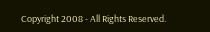Copyright 2008 - All Rights Reserved.